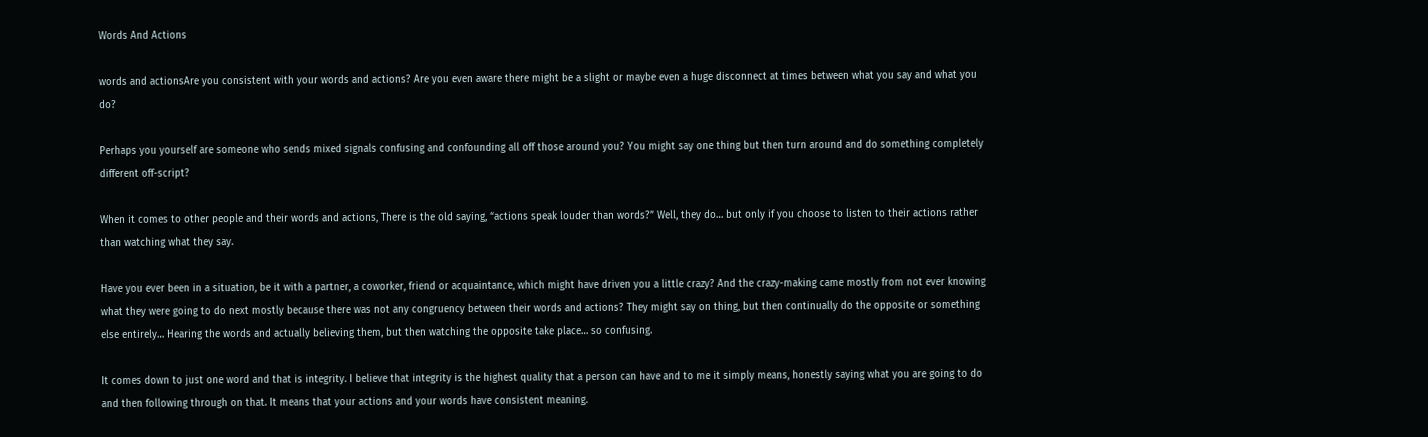Words And Actions

words and actionsAre you consistent with your words and actions? Are you even aware there might be a slight or maybe even a huge disconnect at times between what you say and what you do?

Perhaps you yourself are someone who sends mixed signals confusing and confounding all off those around you? You might say one thing but then turn around and do something completely different off-script?

When it comes to other people and their words and actions, There is the old saying, “actions speak louder than words?” Well, they do… but only if you choose to listen to their actions rather than watching what they say.

Have you ever been in a situation, be it with a partner, a coworker, friend or acquaintance, which might have driven you a little crazy? And the crazy-making came mostly from not ever knowing what they were going to do next mostly because there was not any congruency between their words and actions? They might say on thing, but then continually do the opposite or something else entirely… Hearing the words and actually believing them, but then watching the opposite take place… so confusing.

It comes down to just one word and that is integrity. I believe that integrity is the highest quality that a person can have and to me it simply means, honestly saying what you are going to do and then following through on that. It means that your actions and your words have consistent meaning.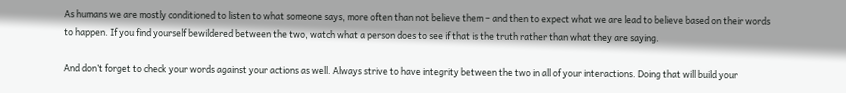As humans we are mostly conditioned to listen to what someone says, more often than not believe them – and then to expect what we are lead to believe based on their words to happen. If you find yourself bewildered between the two, watch what a person does to see if that is the truth rather than what they are saying.

And don’t forget to check your words against your actions as well. Always strive to have integrity between the two in all of your interactions. Doing that will build your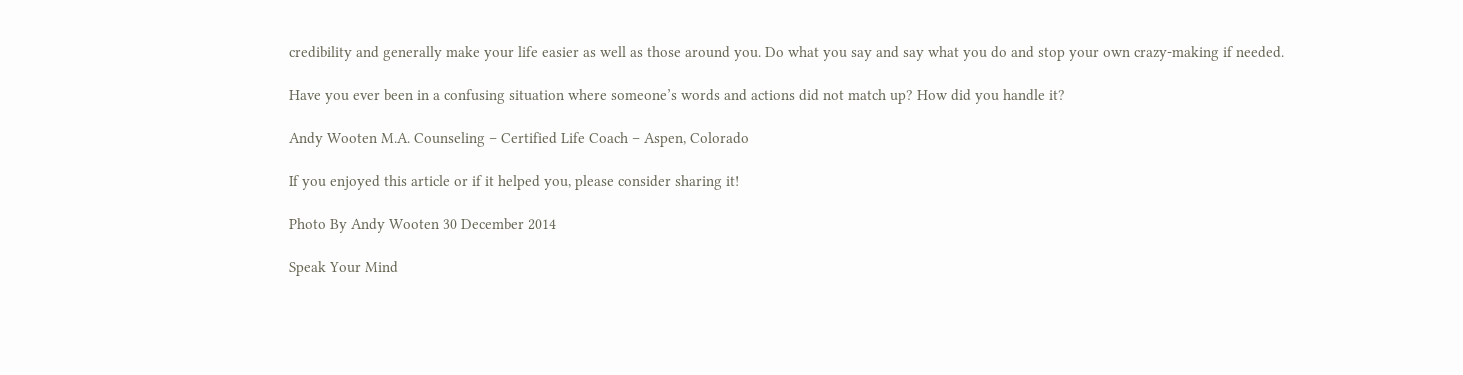credibility and generally make your life easier as well as those around you. Do what you say and say what you do and stop your own crazy-making if needed.

Have you ever been in a confusing situation where someone’s words and actions did not match up? How did you handle it?

Andy Wooten M.A. Counseling – Certified Life Coach – Aspen, Colorado

If you enjoyed this article or if it helped you, please consider sharing it!

Photo By Andy Wooten 30 December 2014

Speak Your Mind